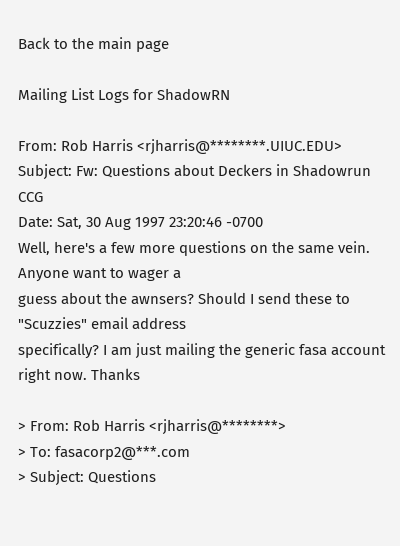Back to the main page

Mailing List Logs for ShadowRN

From: Rob Harris <rjharris@********.UIUC.EDU>
Subject: Fw: Questions about Deckers in Shadowrun CCG
Date: Sat, 30 Aug 1997 23:20:46 -0700
Well, here's a few more questions on the same vein. Anyone want to wager a
guess about the awnsers? Should I send these to "Scuzzies" email address
specifically? I am just mailing the generic fasa account right now. Thanks

> From: Rob Harris <rjharris@********>
> To: fasacorp2@***.com
> Subject: Questions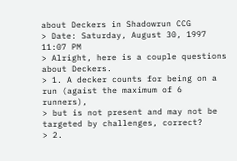about Deckers in Shadowrun CCG
> Date: Saturday, August 30, 1997 11:07 PM
> Alright, here is a couple questions about Deckers.
> 1. A decker counts for being on a run (agaist the maximum of 6 runners),
> but is not present and may not be targeted by challenges, correct?
> 2.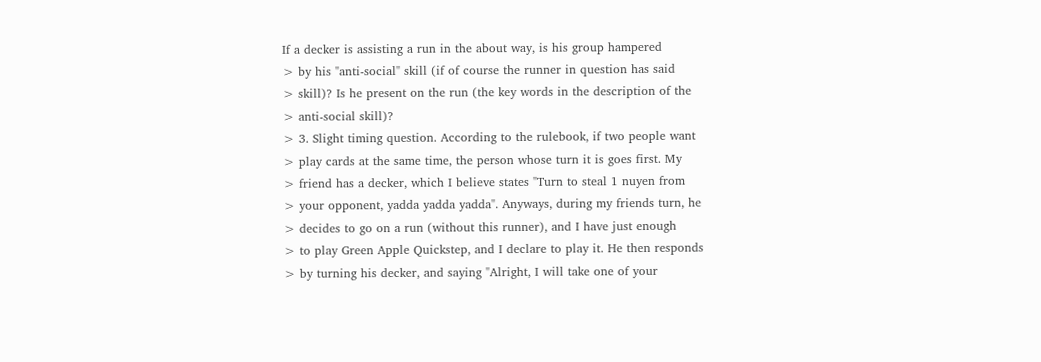If a decker is assisting a run in the about way, is his group hampered
> by his "anti-social" skill (if of course the runner in question has said
> skill)? Is he present on the run (the key words in the description of the
> anti-social skill)?
> 3. Slight timing question. According to the rulebook, if two people want
> play cards at the same time, the person whose turn it is goes first. My
> friend has a decker, which I believe states "Turn to steal 1 nuyen from
> your opponent, yadda yadda yadda". Anyways, during my friends turn, he
> decides to go on a run (without this runner), and I have just enough
> to play Green Apple Quickstep, and I declare to play it. He then responds
> by turning his decker, and saying "Alright, I will take one of your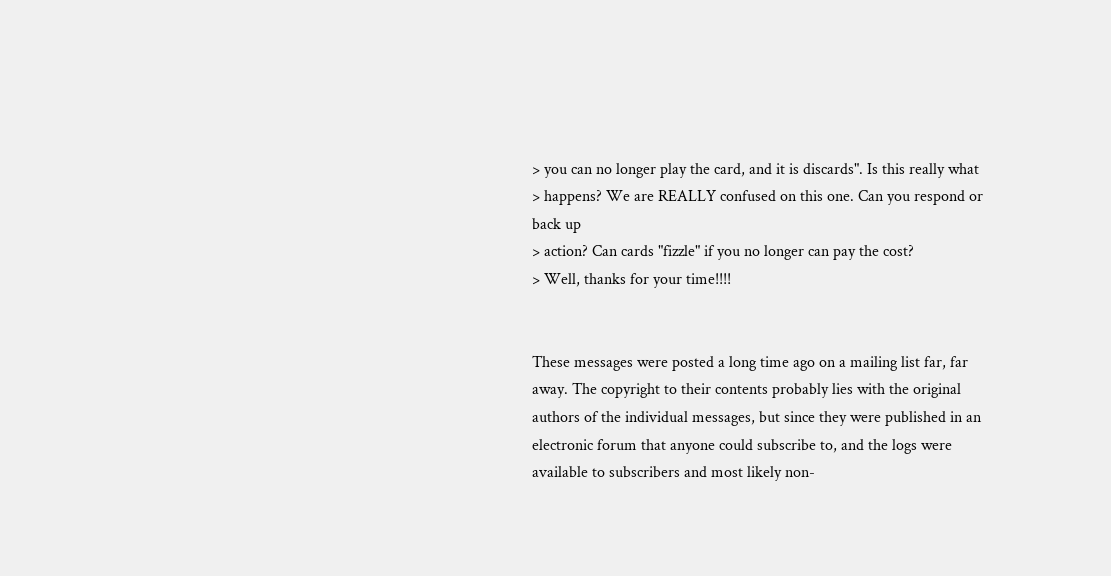> you can no longer play the card, and it is discards". Is this really what
> happens? We are REALLY confused on this one. Can you respond or back up
> action? Can cards "fizzle" if you no longer can pay the cost?
> Well, thanks for your time!!!!


These messages were posted a long time ago on a mailing list far, far away. The copyright to their contents probably lies with the original authors of the individual messages, but since they were published in an electronic forum that anyone could subscribe to, and the logs were available to subscribers and most likely non-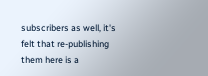subscribers as well, it's felt that re-publishing them here is a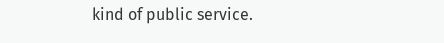kind of public service.